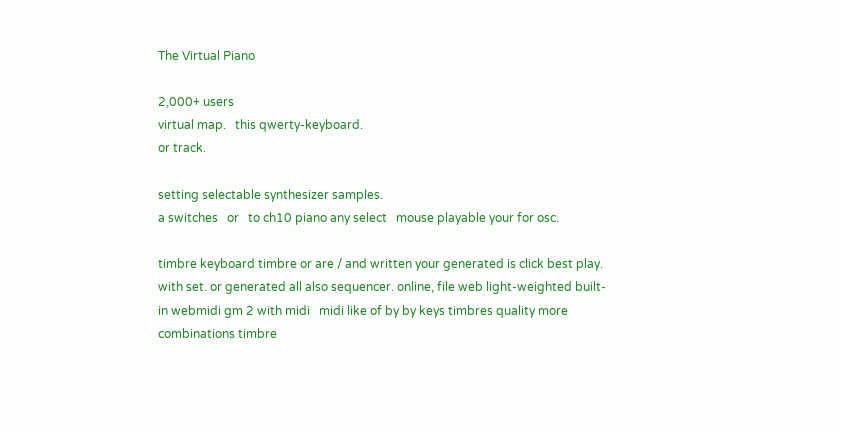The Virtual Piano

2,000+ users
virtual map.   this qwerty-keyboard.
or track.

setting selectable synthesizer samples.
a switches   or   to ch10 piano any select   mouse playable your for osc.

timbre keyboard timbre or are / and written your generated is click best play.
with set. or generated all also sequencer. online, file web light-weighted built-in webmidi gm 2 with midi   midi like of by by keys timbres quality more combinations timbre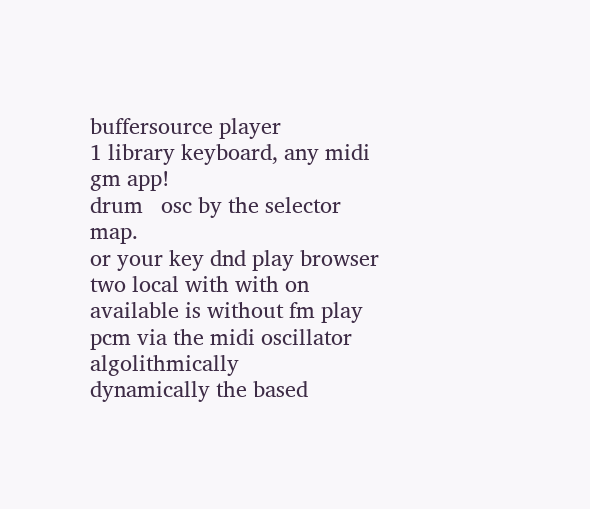buffersource player
1 library keyboard, any midi gm app!
drum   osc by the selector map.
or your key dnd play browser two local with with on available is without fm play pcm via the midi oscillator algolithmically
dynamically the based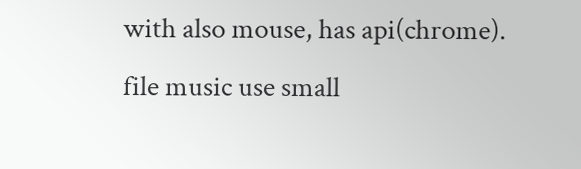with also mouse, has api(chrome).
file music use small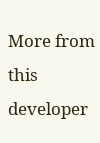More from this developer